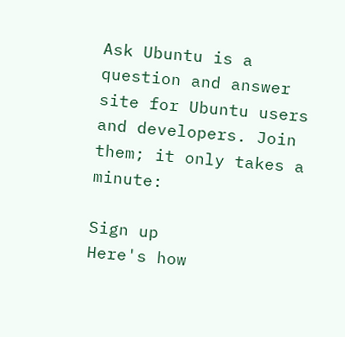Ask Ubuntu is a question and answer site for Ubuntu users and developers. Join them; it only takes a minute:

Sign up
Here's how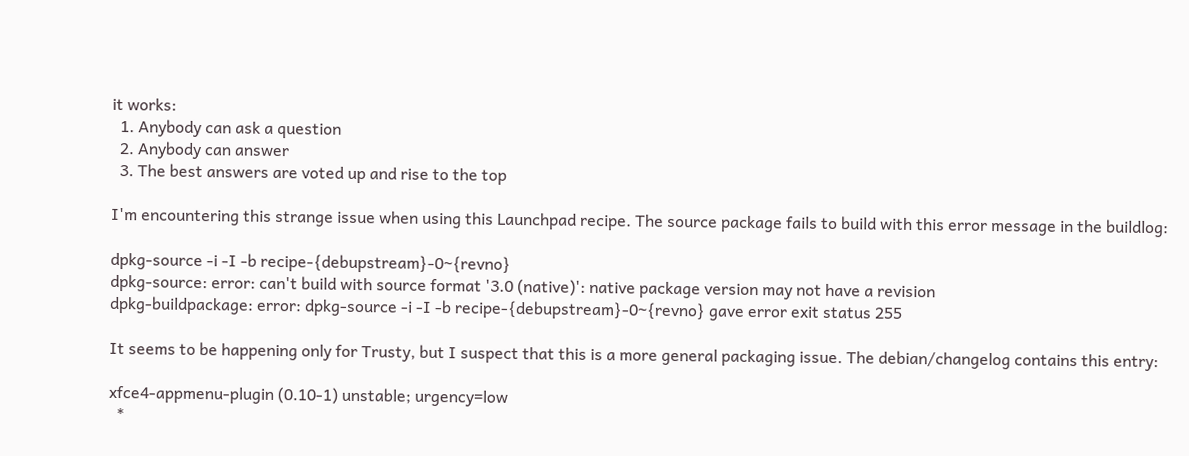it works:
  1. Anybody can ask a question
  2. Anybody can answer
  3. The best answers are voted up and rise to the top

I'm encountering this strange issue when using this Launchpad recipe. The source package fails to build with this error message in the buildlog:

dpkg-source -i -I -b recipe-{debupstream}-0~{revno}
dpkg-source: error: can't build with source format '3.0 (native)': native package version may not have a revision
dpkg-buildpackage: error: dpkg-source -i -I -b recipe-{debupstream}-0~{revno} gave error exit status 255

It seems to be happening only for Trusty, but I suspect that this is a more general packaging issue. The debian/changelog contains this entry:

xfce4-appmenu-plugin (0.10-1) unstable; urgency=low
  *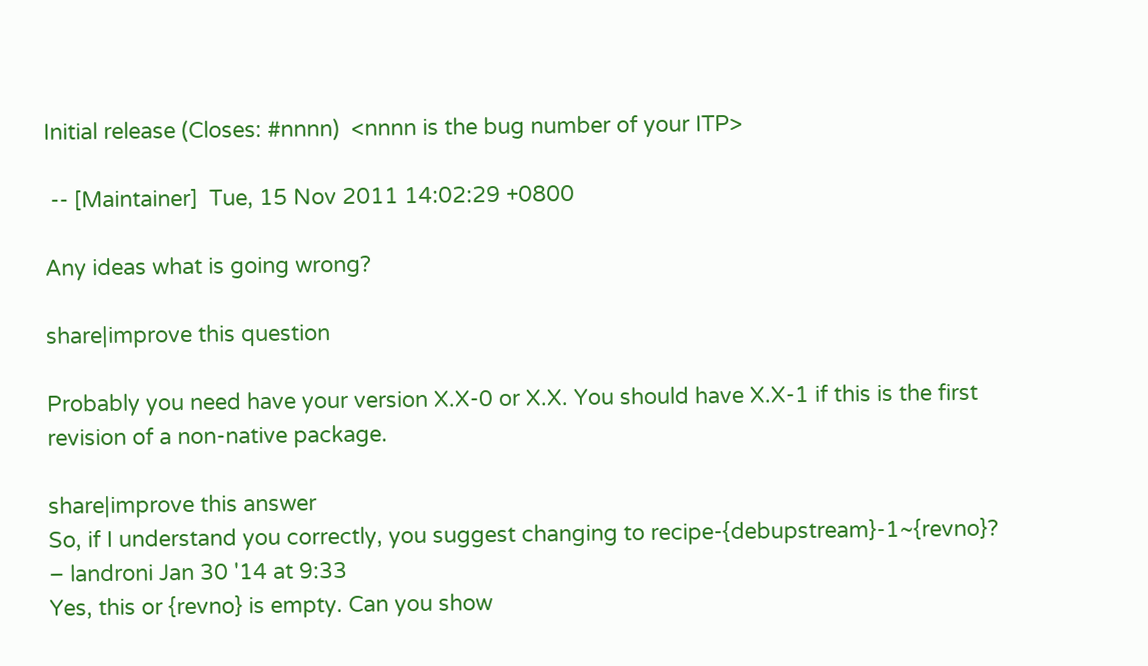Initial release (Closes: #nnnn)  <nnnn is the bug number of your ITP>

 -- [Maintainer]  Tue, 15 Nov 2011 14:02:29 +0800

Any ideas what is going wrong?

share|improve this question

Probably you need have your version X.X-0 or X.X. You should have X.X-1 if this is the first revision of a non-native package.

share|improve this answer
So, if I understand you correctly, you suggest changing to recipe-{debupstream}-1~{revno}? – landroni Jan 30 '14 at 9:33
Yes, this or {revno} is empty. Can you show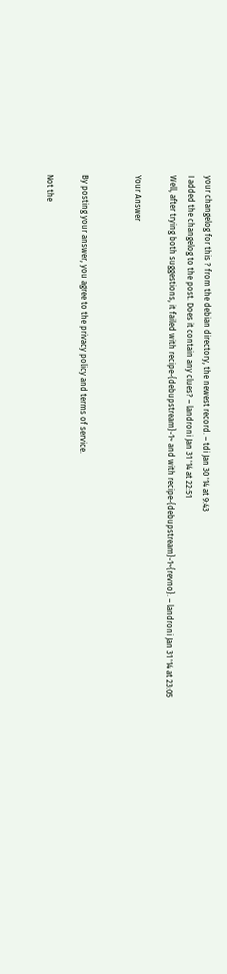your changelog for this ? from the debian directory, the newest record. – tdi Jan 30 '14 at 9:43
I added the changelog to the post. Does it contain any clues? – landroni Jan 31 '14 at 22:51
Well, after trying both suggestions, it failed with recipe-{debupstream}-1~ and with recipe-{debupstream}-1~{revno}. – landroni Jan 31 '14 at 23:05

Your Answer


By posting your answer, you agree to the privacy policy and terms of service.

Not the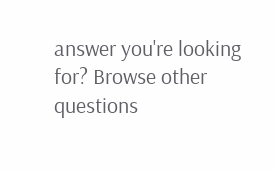answer you're looking for? Browse other questions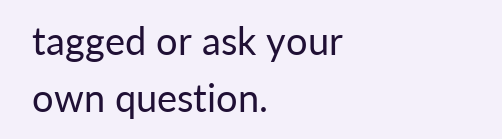tagged or ask your own question.